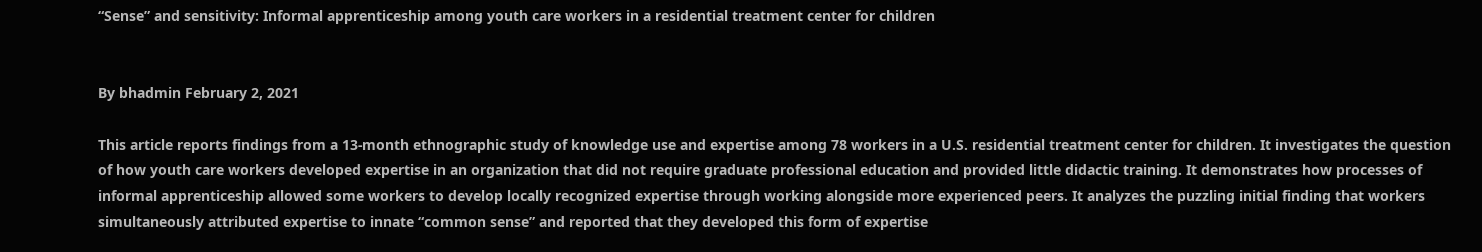“Sense” and sensitivity: Informal apprenticeship among youth care workers in a residential treatment center for children


By bhadmin February 2, 2021

This article reports findings from a 13-month ethnographic study of knowledge use and expertise among 78 workers in a U.S. residential treatment center for children. It investigates the question of how youth care workers developed expertise in an organization that did not require graduate professional education and provided little didactic training. It demonstrates how processes of informal apprenticeship allowed some workers to develop locally recognized expertise through working alongside more experienced peers. It analyzes the puzzling initial finding that workers simultaneously attributed expertise to innate “common sense” and reported that they developed this form of expertise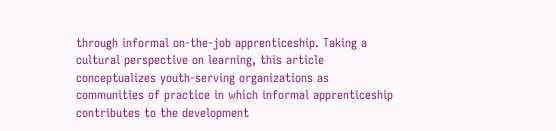through informal on-the-job apprenticeship. Taking a cultural perspective on learning, this article conceptualizes youth-serving organizations as communities of practice in which informal apprenticeship contributes to the development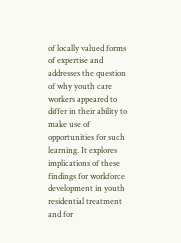of locally valued forms of expertise and addresses the question of why youth care workers appeared to differ in their ability to make use of opportunities for such learning. It explores implications of these findings for workforce development in youth residential treatment and for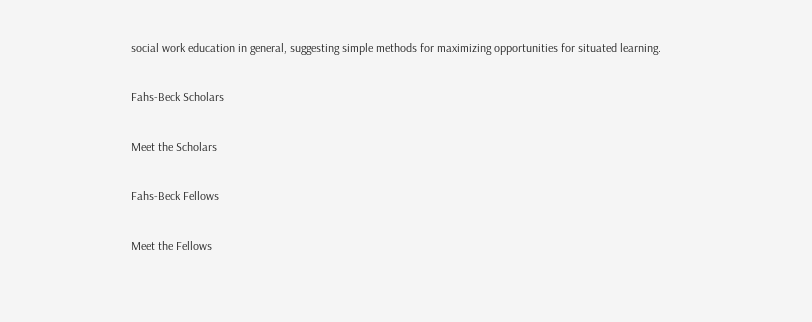social work education in general, suggesting simple methods for maximizing opportunities for situated learning.

Fahs-Beck Scholars

Meet the Scholars

Fahs-Beck Fellows

Meet the Fellows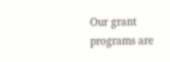Our grant programs are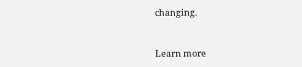changing.


Learn more